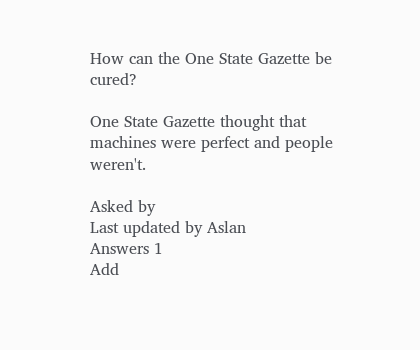How can the One State Gazette be cured?

One State Gazette thought that machines were perfect and people weren't.

Asked by
Last updated by Aslan
Answers 1
Add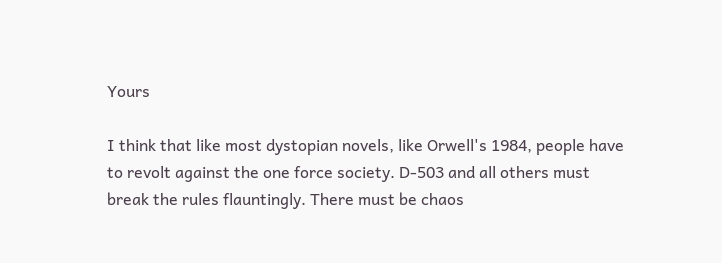Yours

I think that like most dystopian novels, like Orwell's 1984, people have to revolt against the one force society. D-503 and all others must break the rules flauntingly. There must be chaos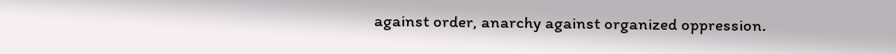against order, anarchy against organized oppression.